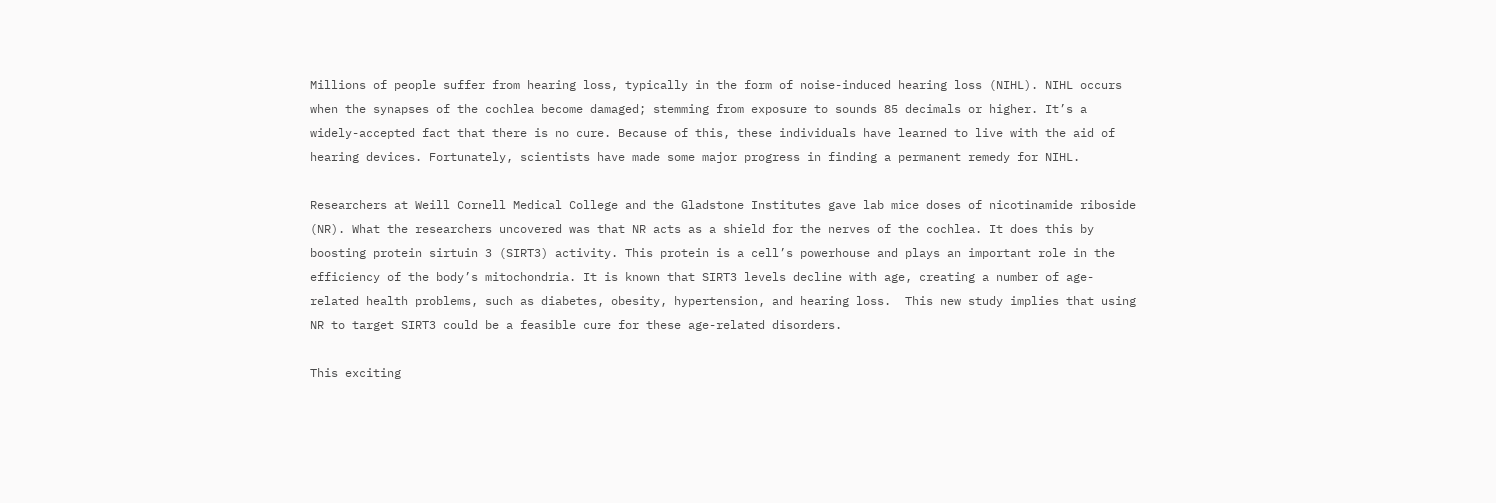Millions of people suffer from hearing loss, typically in the form of noise-induced hearing loss (NIHL). NIHL occurs when the synapses of the cochlea become damaged; stemming from exposure to sounds 85 decimals or higher. It’s a widely-accepted fact that there is no cure. Because of this, these individuals have learned to live with the aid of hearing devices. Fortunately, scientists have made some major progress in finding a permanent remedy for NIHL.

Researchers at Weill Cornell Medical College and the Gladstone Institutes gave lab mice doses of nicotinamide riboside (NR). What the researchers uncovered was that NR acts as a shield for the nerves of the cochlea. It does this by boosting protein sirtuin 3 (SIRT3) activity. This protein is a cell’s powerhouse and plays an important role in the efficiency of the body’s mitochondria. It is known that SIRT3 levels decline with age, creating a number of age-related health problems, such as diabetes, obesity, hypertension, and hearing loss.  This new study implies that using NR to target SIRT3 could be a feasible cure for these age-related disorders.

This exciting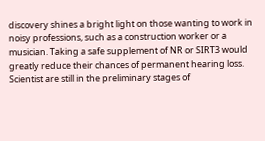discovery shines a bright light on those wanting to work in noisy professions, such as a construction worker or a musician. Taking a safe supplement of NR or SIRT3 would greatly reduce their chances of permanent hearing loss. Scientist are still in the preliminary stages of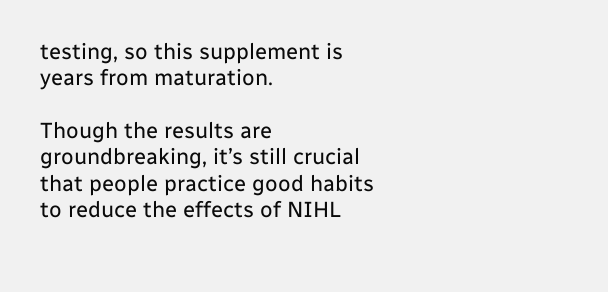testing, so this supplement is years from maturation.

Though the results are groundbreaking, it’s still crucial that people practice good habits to reduce the effects of NIHL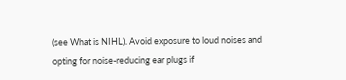(see What is NIHL). Avoid exposure to loud noises and opting for noise-reducing ear plugs if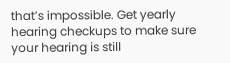that’s impossible. Get yearly hearing checkups to make sure your hearing is still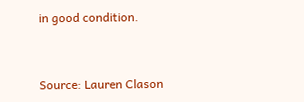in good condition.


Source: Lauren Clason